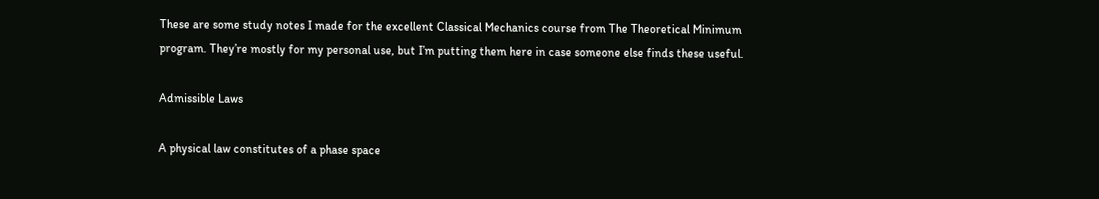These are some study notes I made for the excellent Classical Mechanics course from The Theoretical Minimum program. They’re mostly for my personal use, but I’m putting them here in case someone else finds these useful.

Admissible Laws

A physical law constitutes of a phase space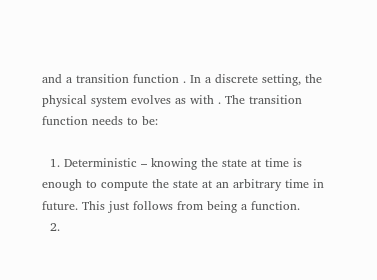and a transition function . In a discrete setting, the physical system evolves as with . The transition function needs to be:

  1. Deterministic – knowing the state at time is enough to compute the state at an arbitrary time in future. This just follows from being a function.
  2.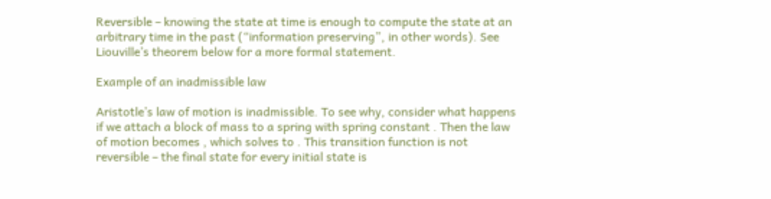Reversible – knowing the state at time is enough to compute the state at an arbitrary time in the past (“information preserving”, in other words). See Liouville’s theorem below for a more formal statement.

Example of an inadmissible law

Aristotle’s law of motion is inadmissible. To see why, consider what happens if we attach a block of mass to a spring with spring constant . Then the law of motion becomes , which solves to . This transition function is not reversible – the final state for every initial state is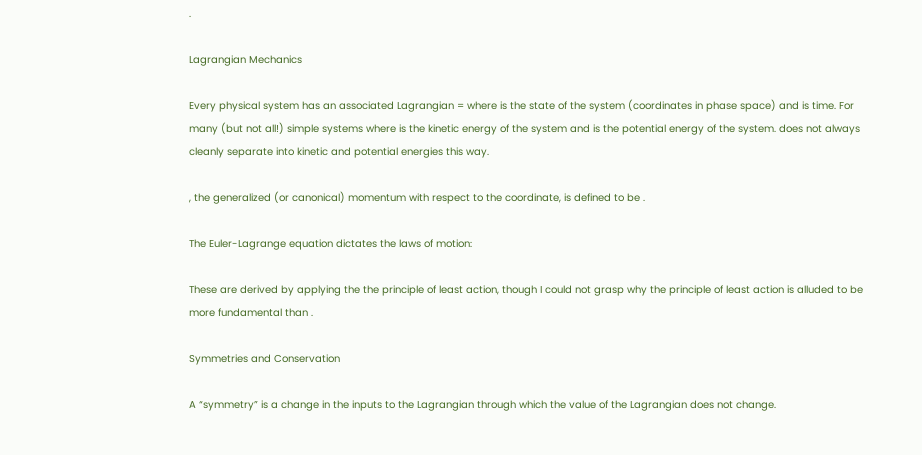.

Lagrangian Mechanics

Every physical system has an associated Lagrangian = where is the state of the system (coordinates in phase space) and is time. For many (but not all!) simple systems where is the kinetic energy of the system and is the potential energy of the system. does not always cleanly separate into kinetic and potential energies this way.

, the generalized (or canonical) momentum with respect to the coordinate, is defined to be .

The Euler-Lagrange equation dictates the laws of motion:

These are derived by applying the the principle of least action, though I could not grasp why the principle of least action is alluded to be more fundamental than .

Symmetries and Conservation

A “symmetry” is a change in the inputs to the Lagrangian through which the value of the Lagrangian does not change.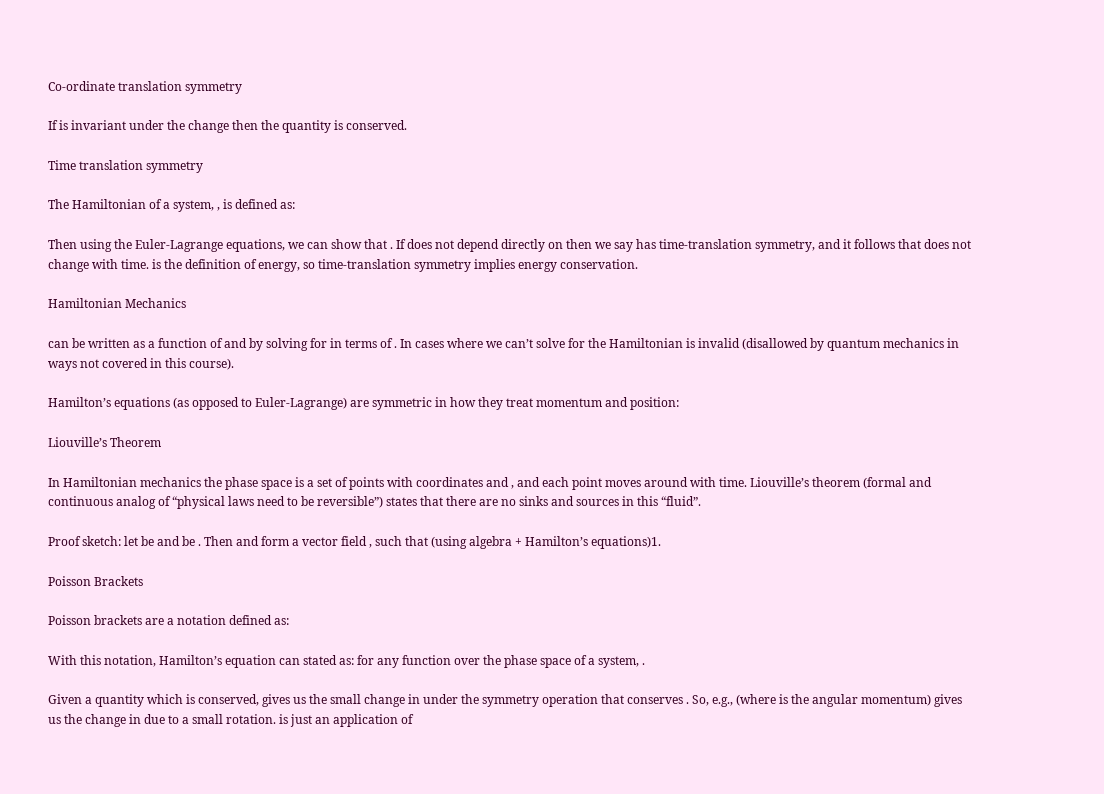Co-ordinate translation symmetry

If is invariant under the change then the quantity is conserved.

Time translation symmetry

The Hamiltonian of a system, , is defined as:

Then using the Euler-Lagrange equations, we can show that . If does not depend directly on then we say has time-translation symmetry, and it follows that does not change with time. is the definition of energy, so time-translation symmetry implies energy conservation.

Hamiltonian Mechanics

can be written as a function of and by solving for in terms of . In cases where we can’t solve for the Hamiltonian is invalid (disallowed by quantum mechanics in ways not covered in this course).

Hamilton’s equations (as opposed to Euler-Lagrange) are symmetric in how they treat momentum and position:

Liouville’s Theorem

In Hamiltonian mechanics the phase space is a set of points with coordinates and , and each point moves around with time. Liouville’s theorem (formal and continuous analog of “physical laws need to be reversible”) states that there are no sinks and sources in this “fluid”.

Proof sketch: let be and be . Then and form a vector field , such that (using algebra + Hamilton’s equations)1.

Poisson Brackets

Poisson brackets are a notation defined as:

With this notation, Hamilton’s equation can stated as: for any function over the phase space of a system, .

Given a quantity which is conserved, gives us the small change in under the symmetry operation that conserves . So, e.g., (where is the angular momentum) gives us the change in due to a small rotation. is just an application of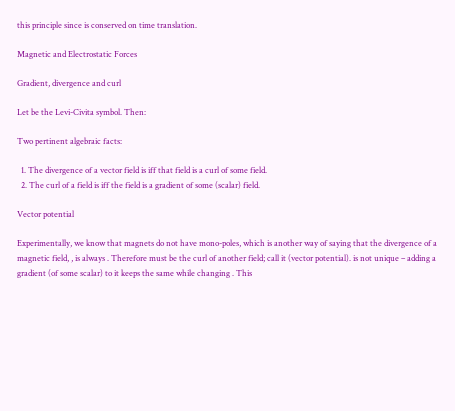this principle since is conserved on time translation.

Magnetic and Electrostatic Forces

Gradient, divergence and curl

Let be the Levi-Civita symbol. Then:

Two pertinent algebraic facts:

  1. The divergence of a vector field is iff that field is a curl of some field.
  2. The curl of a field is iff the field is a gradient of some (scalar) field.

Vector potential

Experimentally, we know that magnets do not have mono-poles, which is another way of saying that the divergence of a magnetic field, , is always . Therefore must be the curl of another field; call it (vector potential). is not unique – adding a gradient (of some scalar) to it keeps the same while changing . This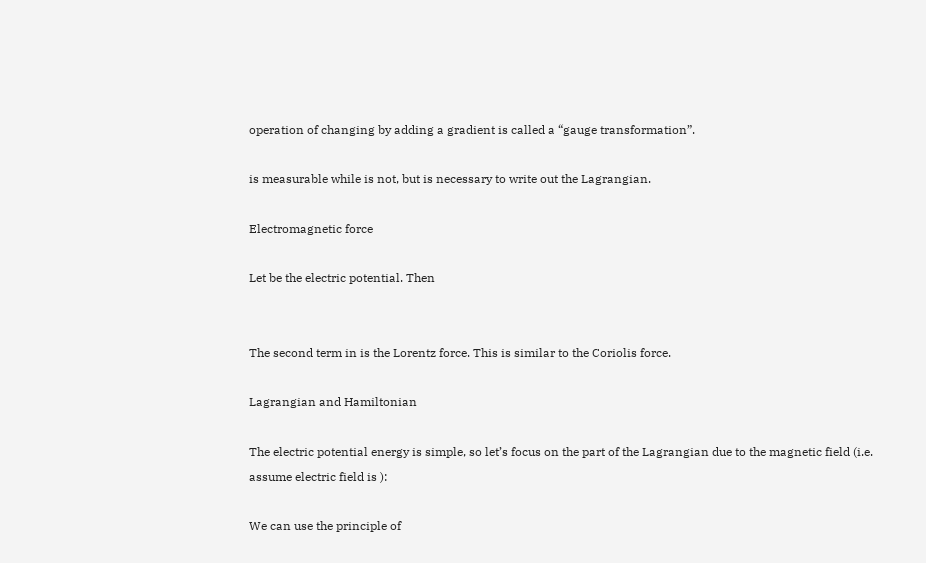operation of changing by adding a gradient is called a “gauge transformation”.

is measurable while is not, but is necessary to write out the Lagrangian.

Electromagnetic force

Let be the electric potential. Then


The second term in is the Lorentz force. This is similar to the Coriolis force.

Lagrangian and Hamiltonian

The electric potential energy is simple, so let’s focus on the part of the Lagrangian due to the magnetic field (i.e. assume electric field is ):

We can use the principle of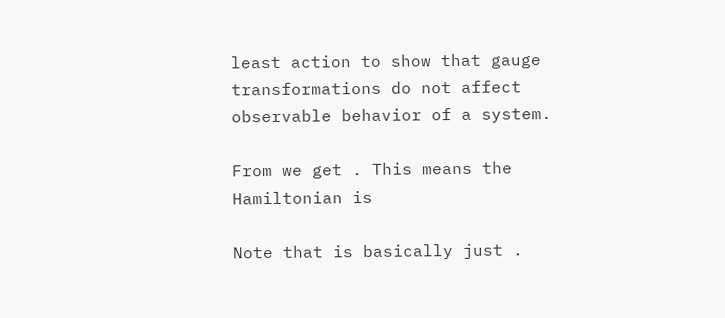least action to show that gauge transformations do not affect observable behavior of a system.

From we get . This means the Hamiltonian is

Note that is basically just .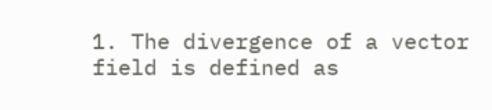1. The divergence of a vector field is defined as